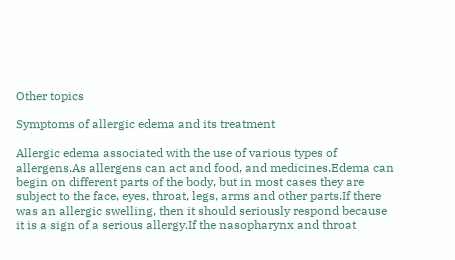Other topics

Symptoms of allergic edema and its treatment

Allergic edema associated with the use of various types of allergens.As allergens can act and food, and medicines.Edema can begin on different parts of the body, but in most cases they are subject to the face, eyes, throat, legs, arms and other parts.If there was an allergic swelling, then it should seriously respond because it is a sign of a serious allergy.If the nasopharynx and throat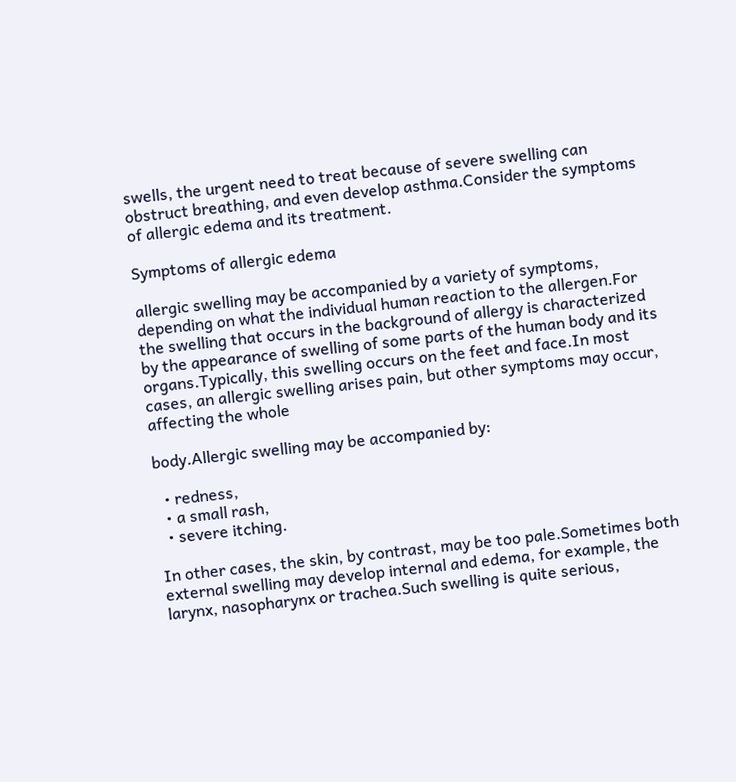swells, the urgent need to treat because of severe swelling can obstruct breathing, and even develop asthma.Consider the symptoms of allergic edema and its treatment.

Symptoms of allergic edema

allergic swelling may be accompanied by a variety of symptoms, depending on what the individual human reaction to the allergen.For the swelling that occurs in the background of allergy is characterized by the appearance of swelling of some parts of the human body and its organs.Typically, this swelling occurs on the feet and face.In most cases, an allergic swelling arises pain, but other symptoms may occur, affecting the whole

body.Allergic swelling may be accompanied by:

  • redness,
  • a small rash,
  • severe itching.

In other cases, the skin, by contrast, may be too pale.Sometimes both external swelling may develop internal and edema, for example, the larynx, nasopharynx or trachea.Such swelling is quite serious,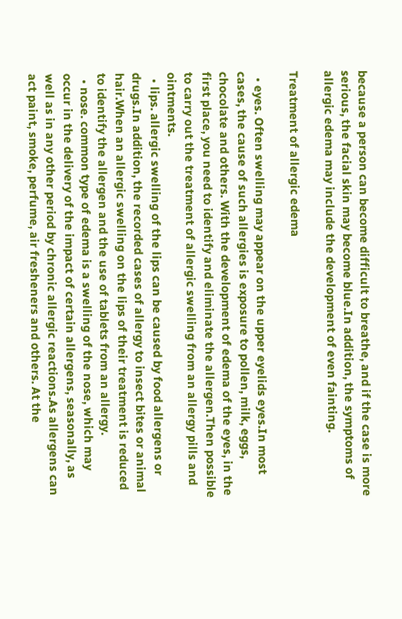because a person can become difficult to breathe, and if the case is more serious, the facial skin may become blue.In addition, the symptoms of allergic edema may include the development of even fainting.

Treatment of allergic edema

  • eyes. Often swelling may appear on the upper eyelids eyes.In most cases, the cause of such allergies is exposure to pollen, milk, eggs, chocolate and others. With the development of edema of the eyes, in the first place, you need to identify and eliminate the allergen.Then possible to carry out the treatment of allergic swelling from an allergy pills and ointments.
  • lips. allergic swelling of the lips can be caused by food allergens or drugs.In addition, the recorded cases of allergy to insect bites or animal hair.When an allergic swelling on the lips of their treatment is reduced to identify the allergen and the use of tablets from an allergy.
  • nose. common type of edema is a swelling of the nose, which may occur in the delivery of the impact of certain allergens, seasonally, as well as in any other period by chronic allergic reactions.As allergens can act paint, smoke, perfume, air fresheners and others. At the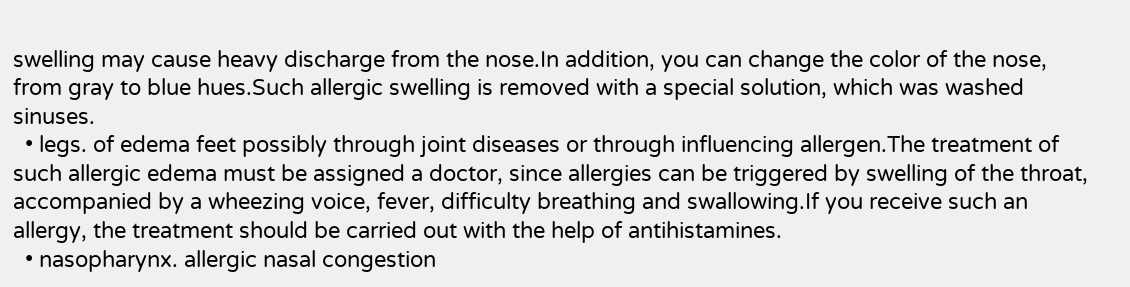swelling may cause heavy discharge from the nose.In addition, you can change the color of the nose, from gray to blue hues.Such allergic swelling is removed with a special solution, which was washed sinuses.
  • legs. of edema feet possibly through joint diseases or through influencing allergen.The treatment of such allergic edema must be assigned a doctor, since allergies can be triggered by swelling of the throat, accompanied by a wheezing voice, fever, difficulty breathing and swallowing.If you receive such an allergy, the treatment should be carried out with the help of antihistamines.
  • nasopharynx. allergic nasal congestion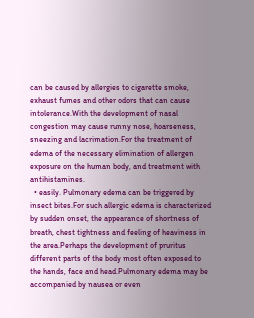can be caused by allergies to cigarette smoke, exhaust fumes and other odors that can cause intolerance.With the development of nasal congestion may cause runny nose, hoarseness, sneezing and lacrimation.For the treatment of edema of the necessary elimination of allergen exposure on the human body, and treatment with antihistamines.
  • easily. Pulmonary edema can be triggered by insect bites.For such allergic edema is characterized by sudden onset, the appearance of shortness of breath, chest tightness and feeling of heaviness in the area.Perhaps the development of pruritus different parts of the body most often exposed to the hands, face and head.Pulmonary edema may be accompanied by nausea or even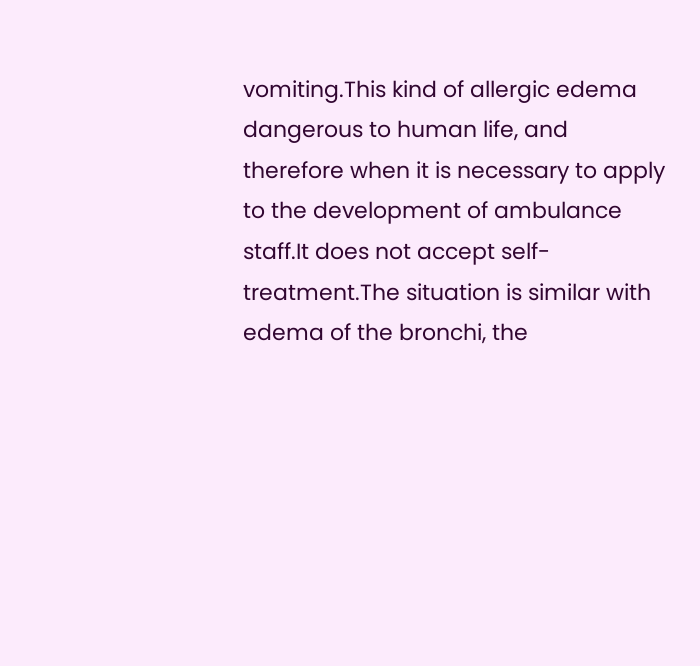vomiting.This kind of allergic edema dangerous to human life, and therefore when it is necessary to apply to the development of ambulance staff.It does not accept self-treatment.The situation is similar with edema of the bronchi, the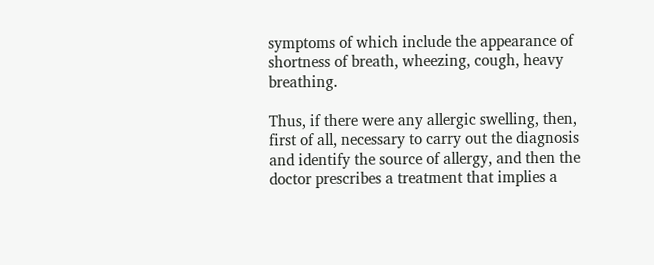symptoms of which include the appearance of shortness of breath, wheezing, cough, heavy breathing.

Thus, if there were any allergic swelling, then, first of all, necessary to carry out the diagnosis and identify the source of allergy, and then the doctor prescribes a treatment that implies a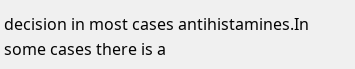decision in most cases antihistamines.In some cases there is a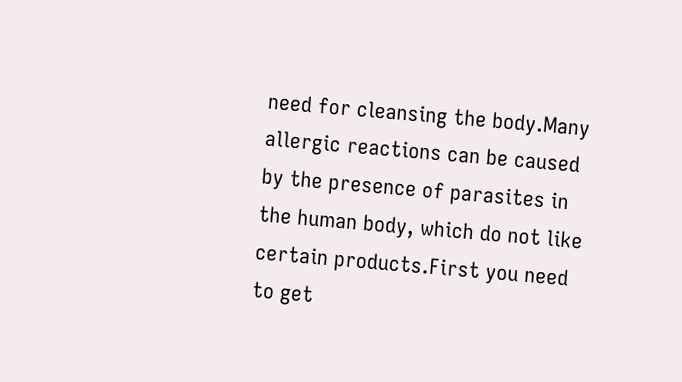need for cleansing the body.Many allergic reactions can be caused by the presence of parasites in the human body, which do not like certain products.First you need to get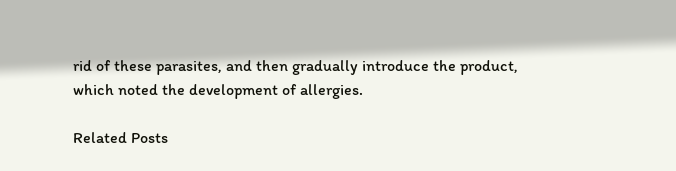rid of these parasites, and then gradually introduce the product, which noted the development of allergies.

Related Posts